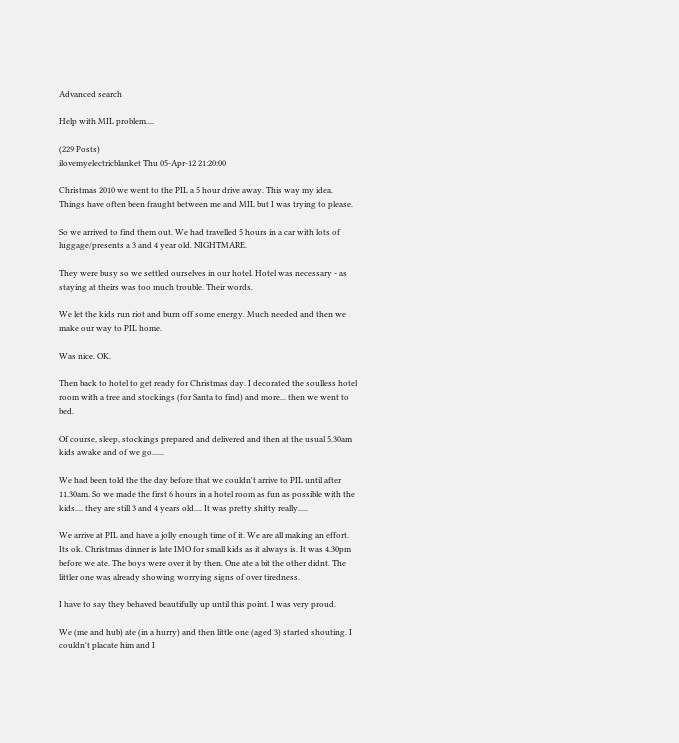Advanced search

Help with MIL problem....

(229 Posts)
ilovemyelectricblanket Thu 05-Apr-12 21:20:00

Christmas 2010 we went to the PIL a 5 hour drive away. This way my idea. Things have often been fraught between me and MIL but I was trying to please.

So we arrived to find them out. We had travelled 5 hours in a car with lots of luggage/presents a 3 and 4 year old. NIGHTMARE.

They were busy so we settled ourselves in our hotel. Hotel was necessary - as staying at theirs was too much trouble. Their words.

We let the kids run riot and burn off some energy. Much needed and then we make our way to PIL home.

Was nice. OK.

Then back to hotel to get ready for Christmas day. I decorated the soulless hotel room with a tree and stockings (for Santa to find) and more... then we went to bed.

Of course, sleep, stockings prepared and delivered and then at the usual 5.30am kids awake and of we go......

We had been told the the day before that we couldn't arrive to PIL until after 11.30am. So we made the first 6 hours in a hotel room as fun as possible with the kids.... they are still 3 and 4 years old.... It was pretty shitty really.....

We arrive at PIL and have a jolly enough time of it. We are all making an effort. Its ok. Christmas dinner is late IMO for small kids as it always is. It was 4.30pm before we ate. The boys were over it by then. One ate a bit the other didnt. The littler one was already showing worrying signs of over tiredness.

I have to say they behaved beautifully up until this point. I was very proud.

We (me and hub) ate (in a hurry) and then little one (aged 3) started shouting. I couldn't placate him and I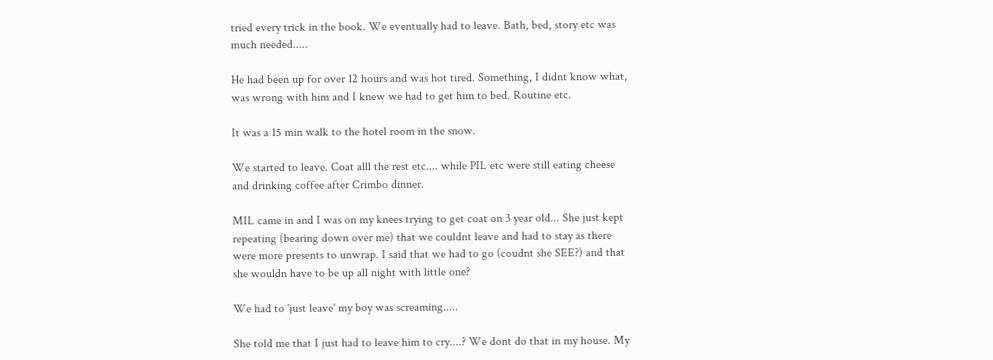tried every trick in the book. We eventually had to leave. Bath, bed, story etc was much needed.....

He had been up for over 12 hours and was hot tired. Something, I didnt know what, was wrong with him and I knew we had to get him to bed. Routine etc.

It was a 15 min walk to the hotel room in the snow.

We started to leave. Coat alll the rest etc.... while PIL etc were still eating cheese and drinking coffee after Crimbo dinner.

MIL came in and I was on my knees trying to get coat on 3 year old... She just kept repeating (bearing down over me) that we couldnt leave and had to stay as there were more presents to unwrap. I said that we had to go (coudnt she SEE?) and that she wouldn have to be up all night with little one?

We had to 'just leave' my boy was screaming.....

She told me that I just had to leave him to cry....? We dont do that in my house. My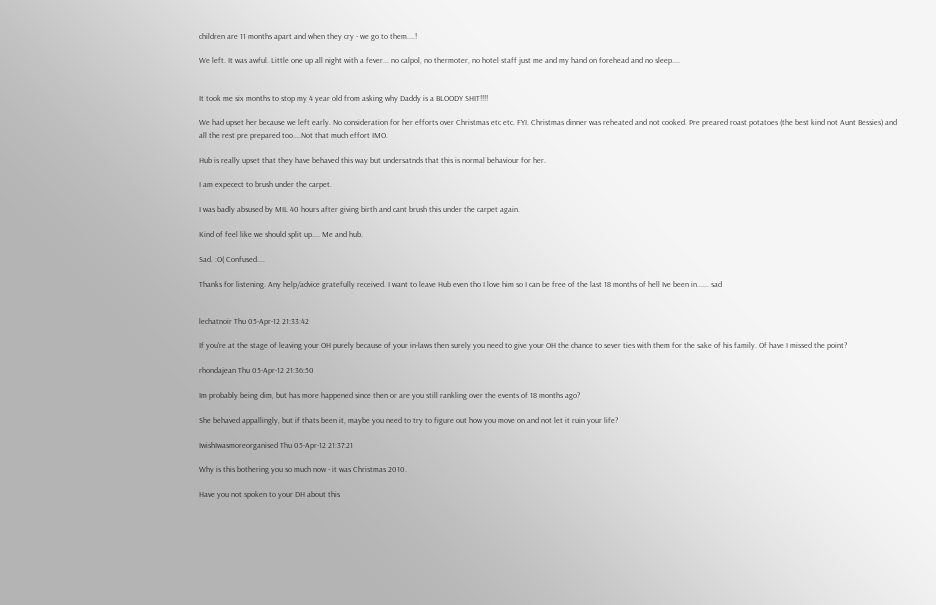children are 11 months apart and when they cry - we go to them....!

We left. It was awful. Little one up all night with a fever... no calpol, no thermoter, no hotel staff just me and my hand on forehead and no sleep....


It took me six months to stop my 4 year old from asking why Daddy is a BLOODY SHIT!!!!

We had upset her because we left early. No consideration for her efforts over Christmas etc etc. FYI. Christmas dinner was reheated and not cooked. Pre preared roast potatoes (the best kind not Aunt Bessies) and all the rest pre prepared too....Not that much effort IMO.

Hub is really upset that they have behaved this way but undersatnds that this is normal behaviour for her.

I am expecect to brush under the carpet.

I was badly absused by MIL 40 hours after giving birth and cant brush this under the carpet again.

Kind of feel like we should split up.... Me and hub.

Sad. :O( Confused....

Thanks for listening. Any help/advice gratefully received. I want to leave Hub even tho I love him so I can be free of the last 18 months of hell Ive been in...... sad


lechatnoir Thu 05-Apr-12 21:33:42

If you're at the stage of leaving your OH purely because of your in-laws then surely you need to give your OH the chance to sever ties with them for the sake of his family. Of have I missed the point?

rhondajean Thu 05-Apr-12 21:36:50

Im probably being dim, but has more happened since then or are you still rankling over the events of 18 months ago?

She behaved appallingly, but if thats been it, maybe you need to try to figure out how you move on and not let it ruin your life?

IwishIwasmoreorganised Thu 05-Apr-12 21:37:21

Why is this bothering you so much now - it was Christmas 2010.

Have you not spoken to your DH about this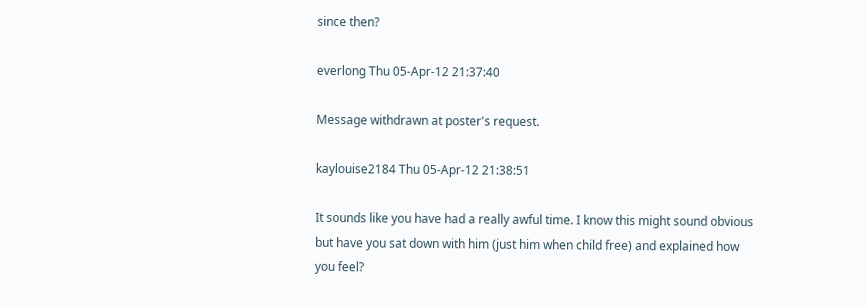since then?

everlong Thu 05-Apr-12 21:37:40

Message withdrawn at poster's request.

kaylouise2184 Thu 05-Apr-12 21:38:51

It sounds like you have had a really awful time. I know this might sound obvious but have you sat down with him (just him when child free) and explained how you feel?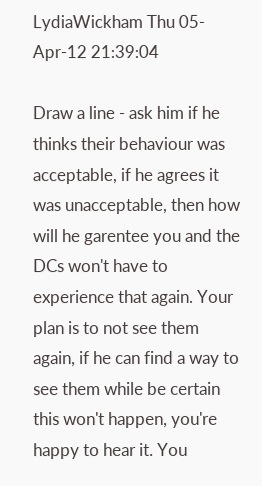LydiaWickham Thu 05-Apr-12 21:39:04

Draw a line - ask him if he thinks their behaviour was acceptable, if he agrees it was unacceptable, then how will he garentee you and the DCs won't have to experience that again. Your plan is to not see them again, if he can find a way to see them while be certain this won't happen, you're happy to hear it. You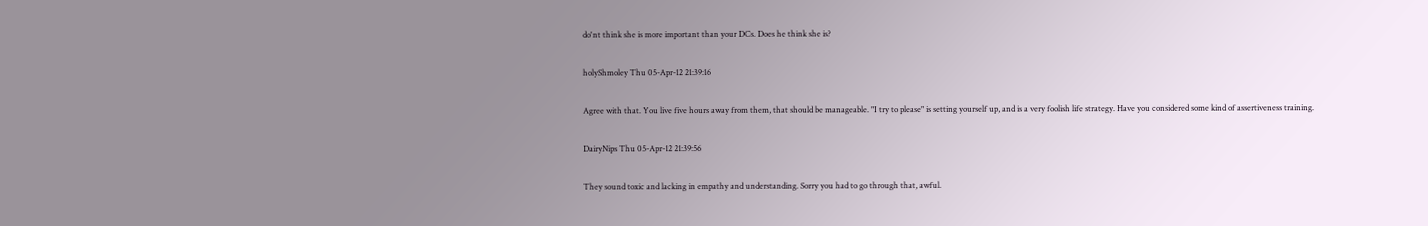do'nt think she is more important than your DCs. Does he think she is?

holyShmoley Thu 05-Apr-12 21:39:16

Agree with that. You live five hours away from them, that should be manageable. "I try to please" is setting yourself up, and is a very foolish life strategy. Have you considered some kind of assertiveness training.

DairyNips Thu 05-Apr-12 21:39:56

They sound toxic and lacking in empathy and understanding. Sorry you had to go through that, awful.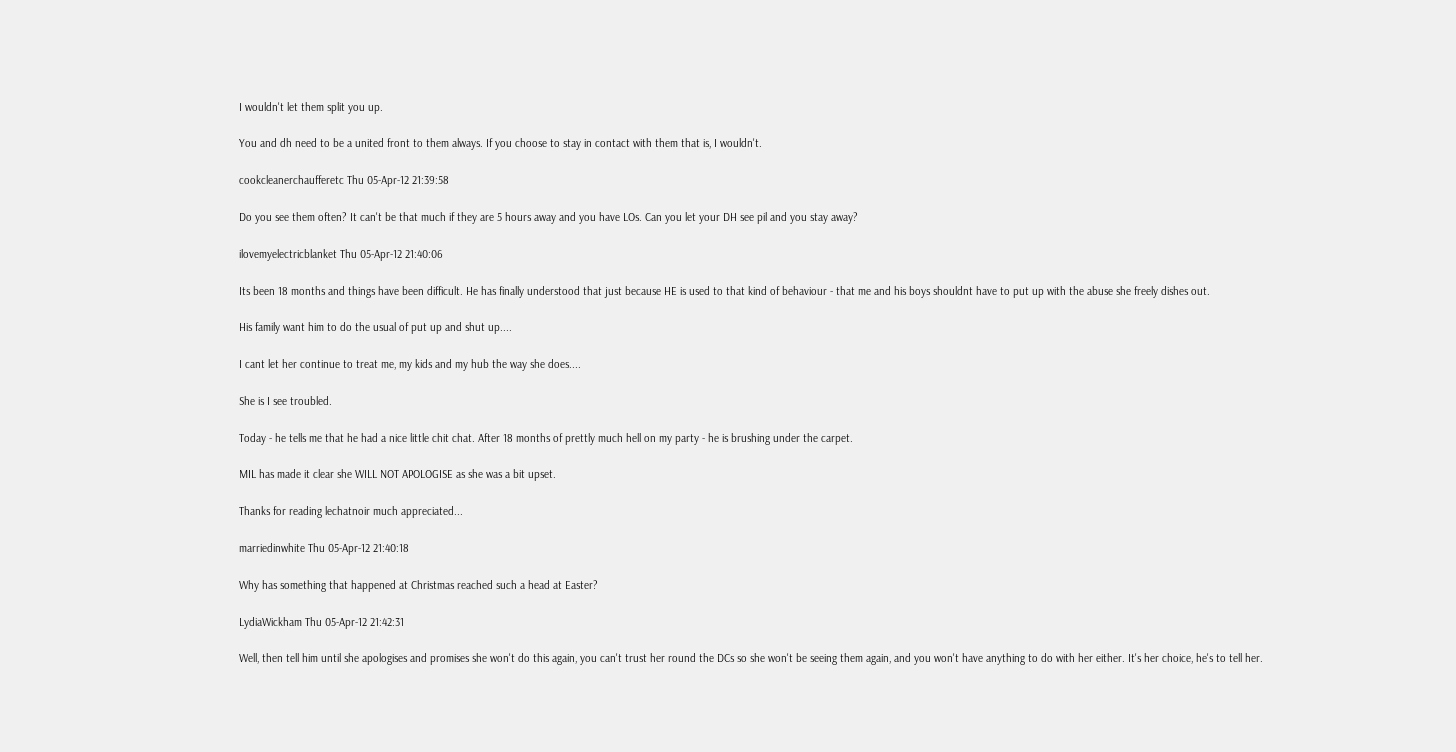I wouldn't let them split you up.

You and dh need to be a united front to them always. If you choose to stay in contact with them that is, I wouldn't.

cookcleanerchaufferetc Thu 05-Apr-12 21:39:58

Do you see them often? It can't be that much if they are 5 hours away and you have LOs. Can you let your DH see pil and you stay away?

ilovemyelectricblanket Thu 05-Apr-12 21:40:06

Its been 18 months and things have been difficult. He has finally understood that just because HE is used to that kind of behaviour - that me and his boys shouldnt have to put up with the abuse she freely dishes out.

His family want him to do the usual of put up and shut up....

I cant let her continue to treat me, my kids and my hub the way she does....

She is I see troubled.

Today - he tells me that he had a nice little chit chat. After 18 months of prettly much hell on my party - he is brushing under the carpet.

MIL has made it clear she WILL NOT APOLOGISE as she was a bit upset.

Thanks for reading lechatnoir much appreciated...

marriedinwhite Thu 05-Apr-12 21:40:18

Why has something that happened at Christmas reached such a head at Easter?

LydiaWickham Thu 05-Apr-12 21:42:31

Well, then tell him until she apologises and promises she won't do this again, you can't trust her round the DCs so she won't be seeing them again, and you won't have anything to do with her either. It's her choice, he's to tell her.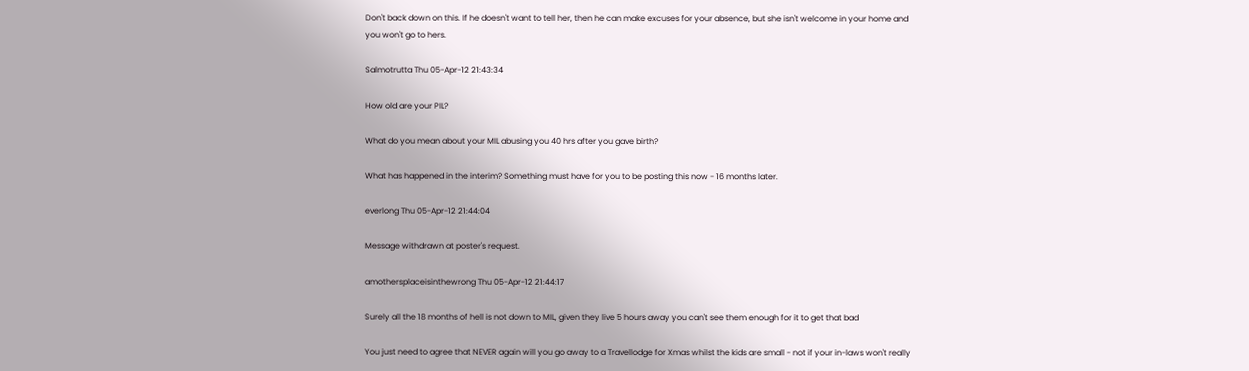Don't back down on this. If he doesn't want to tell her, then he can make excuses for your absence, but she isn't welcome in your home and you won't go to hers.

Salmotrutta Thu 05-Apr-12 21:43:34

How old are your PIL?

What do you mean about your MIL abusing you 40 hrs after you gave birth?

What has happened in the interim? Something must have for you to be posting this now - 16 months later.

everlong Thu 05-Apr-12 21:44:04

Message withdrawn at poster's request.

amothersplaceisinthewrong Thu 05-Apr-12 21:44:17

Surely all the 18 months of hell is not down to MIL, given they live 5 hours away you can't see them enough for it to get that bad

You just need to agree that NEVER again will you go away to a Travellodge for Xmas whilst the kids are small - not if your in-laws won't really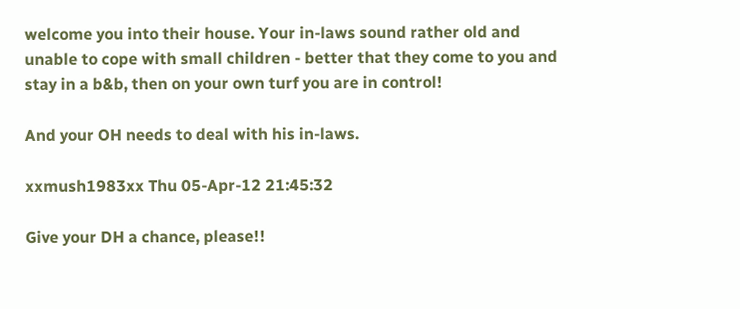welcome you into their house. Your in-laws sound rather old and unable to cope with small children - better that they come to you and stay in a b&b, then on your own turf you are in control!

And your OH needs to deal with his in-laws.

xxmush1983xx Thu 05-Apr-12 21:45:32

Give your DH a chance, please!!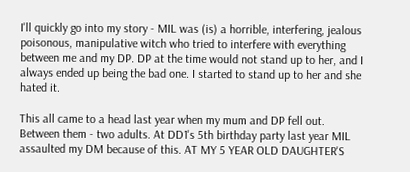I'll quickly go into my story - MIL was (is) a horrible, interfering, jealous poisonous, manipulative witch who tried to interfere with everything between me and my DP. DP at the time would not stand up to her, and I always ended up being the bad one. I started to stand up to her and she hated it.

This all came to a head last year when my mum and DP fell out. Between them - two adults. At DD1's 5th birthday party last year MIL assaulted my DM because of this. AT MY 5 YEAR OLD DAUGHTER'S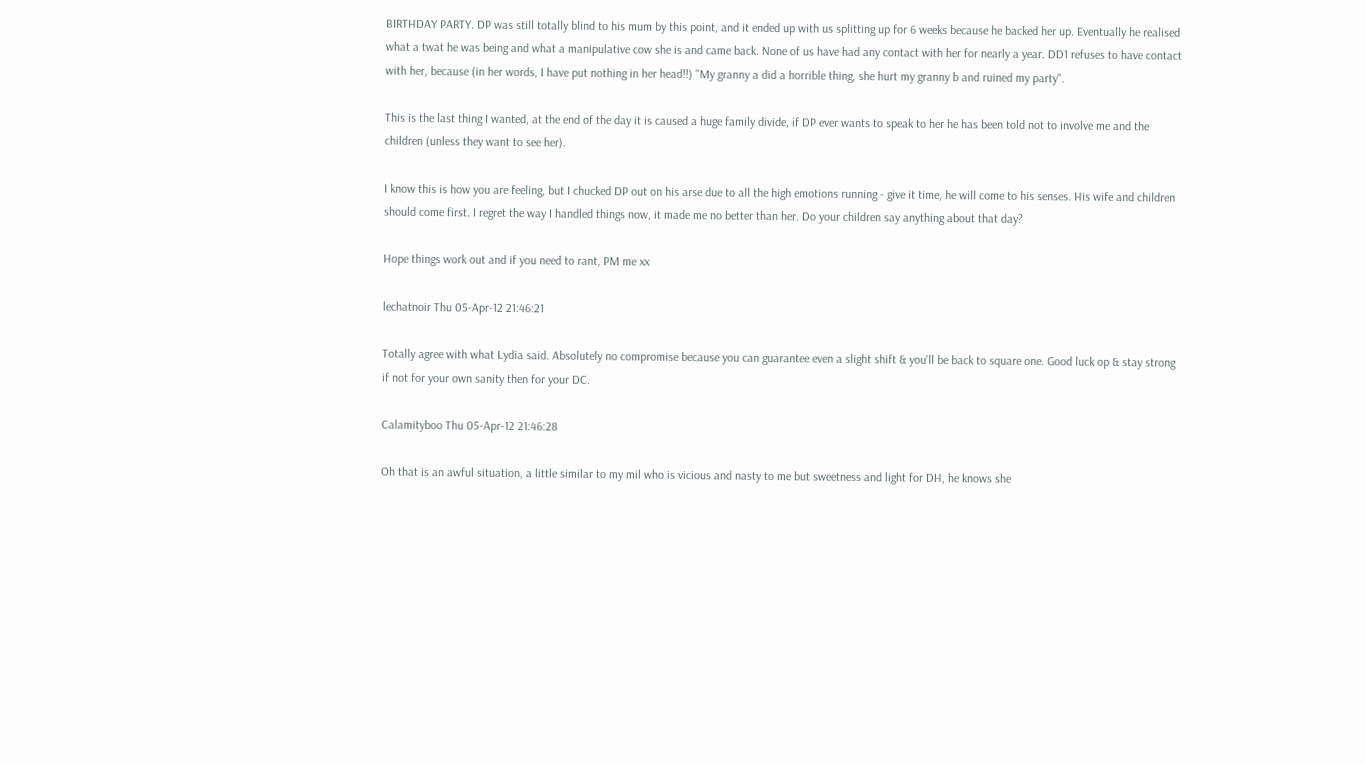BIRTHDAY PARTY. DP was still totally blind to his mum by this point, and it ended up with us splitting up for 6 weeks because he backed her up. Eventually he realised what a twat he was being and what a manipulative cow she is and came back. None of us have had any contact with her for nearly a year. DD1 refuses to have contact with her, because (in her words, I have put nothing in her head!!) "My granny a did a horrible thing, she hurt my granny b and ruined my party".

This is the last thing I wanted, at the end of the day it is caused a huge family divide, if DP ever wants to speak to her he has been told not to involve me and the children (unless they want to see her).

I know this is how you are feeling, but I chucked DP out on his arse due to all the high emotions running - give it time, he will come to his senses. His wife and children should come first. I regret the way I handled things now, it made me no better than her. Do your children say anything about that day?

Hope things work out and if you need to rant, PM me xx

lechatnoir Thu 05-Apr-12 21:46:21

Totally agree with what Lydia said. Absolutely no compromise because you can guarantee even a slight shift & you'll be back to square one. Good luck op & stay strong if not for your own sanity then for your DC.

Calamityboo Thu 05-Apr-12 21:46:28

Oh that is an awful situation, a little similar to my mil who is vicious and nasty to me but sweetness and light for DH, he knows she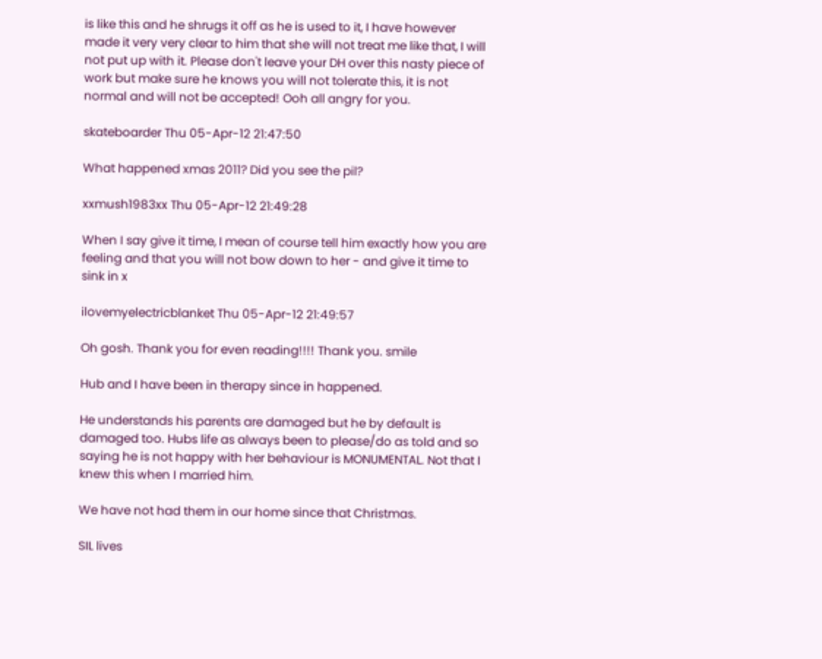is like this and he shrugs it off as he is used to it, I have however made it very very clear to him that she will not treat me like that, I will not put up with it. Please don't leave your DH over this nasty piece of work but make sure he knows you will not tolerate this, it is not normal and will not be accepted! Ooh all angry for you.

skateboarder Thu 05-Apr-12 21:47:50

What happened xmas 2011? Did you see the pil?

xxmush1983xx Thu 05-Apr-12 21:49:28

When I say give it time, I mean of course tell him exactly how you are feeling and that you will not bow down to her - and give it time to sink in x

ilovemyelectricblanket Thu 05-Apr-12 21:49:57

Oh gosh. Thank you for even reading!!!! Thank you. smile

Hub and I have been in therapy since in happened.

He understands his parents are damaged but he by default is damaged too. Hubs life as always been to please/do as told and so saying he is not happy with her behaviour is MONUMENTAL. Not that I knew this when I married him.

We have not had them in our home since that Christmas.

SIL lives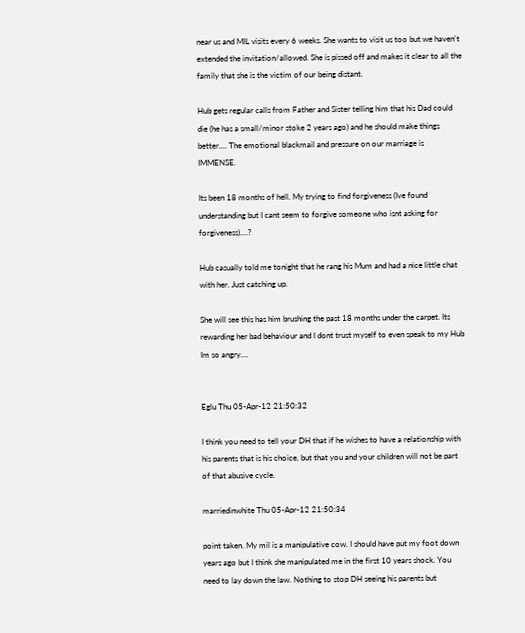near us and MIL visits every 6 weeks. She wants to visit us too but we haven't extended the invitation/allowed. She is pissed off and makes it clear to all the family that she is the victim of our being distant.

Hub gets regular calls from Father and Sister telling him that his Dad could die (he has a small/minor stoke 2 years ago) and he should make things better.... The emotional blackmail and pressure on our marriage is IMMENSE.

Its been 18 months of hell. My trying to find forgiveness (Ive found understanding but I cant seem to forgive someone who isnt asking for forgiveness)....?

Hub casually told me tonight that he rang his Mum and had a nice little chat with her. Just catching up.

She will see this has him brushing the past 18 months under the carpet. Its rewarding her bad behaviour and I dont trust myself to even speak to my Hub Im so angry....


Eglu Thu 05-Apr-12 21:50:32

I think you need to tell your DH that if he wishes to have a relationship with his parents that is his choice, but that you and your children will not be part of that abusive cycle.

marriedinwhite Thu 05-Apr-12 21:50:34

point taken. My mil is a manipulative cow. I should have put my foot down years ago but I think she manipulated me in the first 10 years shock. You need to lay down the law. Nothing to stop DH seeing his parents but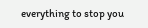everything to stop you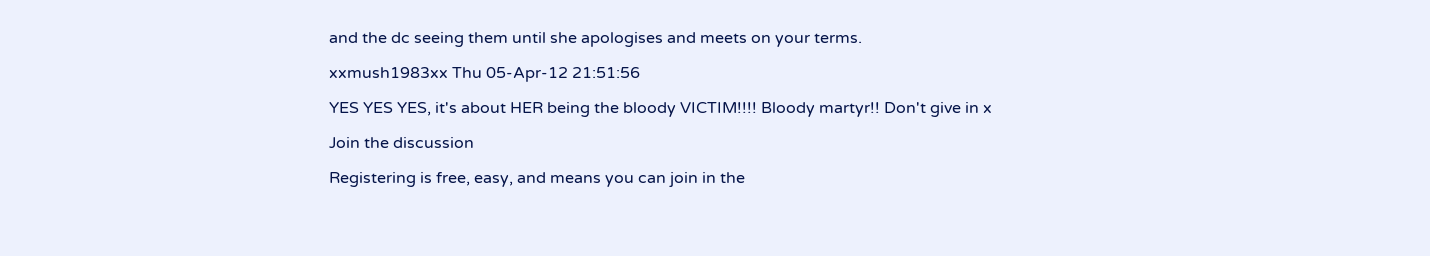and the dc seeing them until she apologises and meets on your terms.

xxmush1983xx Thu 05-Apr-12 21:51:56

YES YES YES, it's about HER being the bloody VICTIM!!!! Bloody martyr!! Don't give in x

Join the discussion

Registering is free, easy, and means you can join in the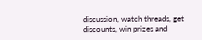discussion, watch threads, get discounts, win prizes and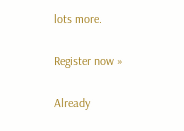lots more.

Register now »

Already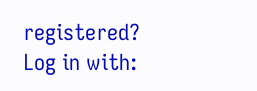registered? Log in with: